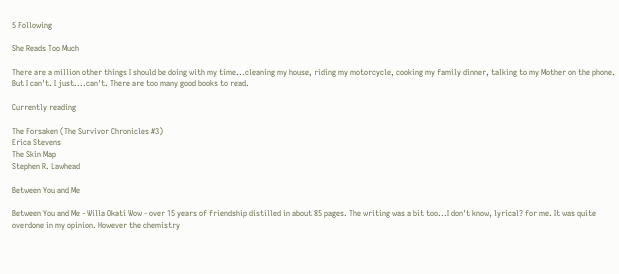5 Following

She Reads Too Much

There are a million other things I should be doing with my time...cleaning my house, riding my motorcycle, cooking my family dinner, talking to my Mother on the phone. But I can't. I just....can't. There are too many good books to read.

Currently reading

The Forsaken (The Survivor Chronicles #3)
Erica Stevens
The Skin Map
Stephen R. Lawhead

Between You and Me

Between You and Me - Willa Okati Wow - over 15 years of friendship distilled in about 85 pages. The writing was a bit too...I don't know, lyrical? for me. It was quite overdone in my opinion. However the chemistry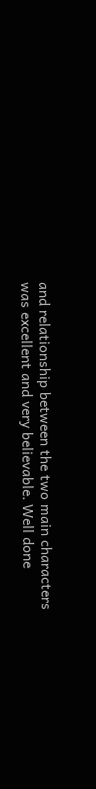and relationship between the two main characters was excellent and very believable. Well done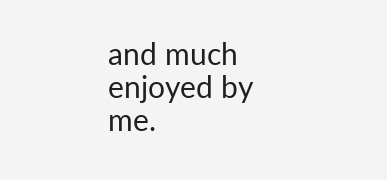and much enjoyed by me.